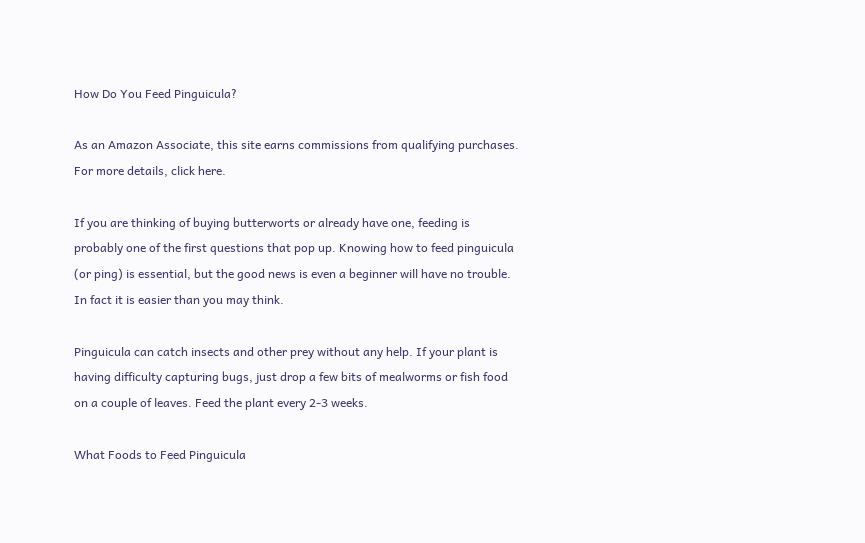How Do You Feed Pinguicula?

As an Amazon Associate, this site earns commissions from qualifying purchases. For more details, click here.

If you are thinking of buying butterworts or already have one, feeding is probably one of the first questions that pop up. Knowing how to feed pinguicula (or ping) is essential, but the good news is even a beginner will have no trouble. In fact it is easier than you may think.

Pinguicula can catch insects and other prey without any help. If your plant is having difficulty capturing bugs, just drop a few bits of mealworms or fish food on a couple of leaves. Feed the plant every 2-3 weeks.

What Foods to Feed Pinguicula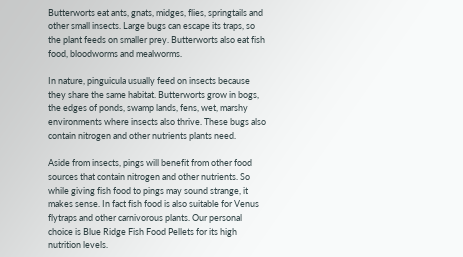Butterworts eat ants, gnats, midges, flies, springtails and other small insects. Large bugs can escape its traps, so the plant feeds on smaller prey. Butterworts also eat fish food, bloodworms and mealworms.

In nature, pinguicula usually feed on insects because they share the same habitat. Butterworts grow in bogs, the edges of ponds, swamp lands, fens, wet, marshy environments where insects also thrive. These bugs also contain nitrogen and other nutrients plants need.

Aside from insects, pings will benefit from other food sources that contain nitrogen and other nutrients. So while giving fish food to pings may sound strange, it makes sense. In fact fish food is also suitable for Venus flytraps and other carnivorous plants. Our personal choice is Blue Ridge Fish Food Pellets for its high nutrition levels.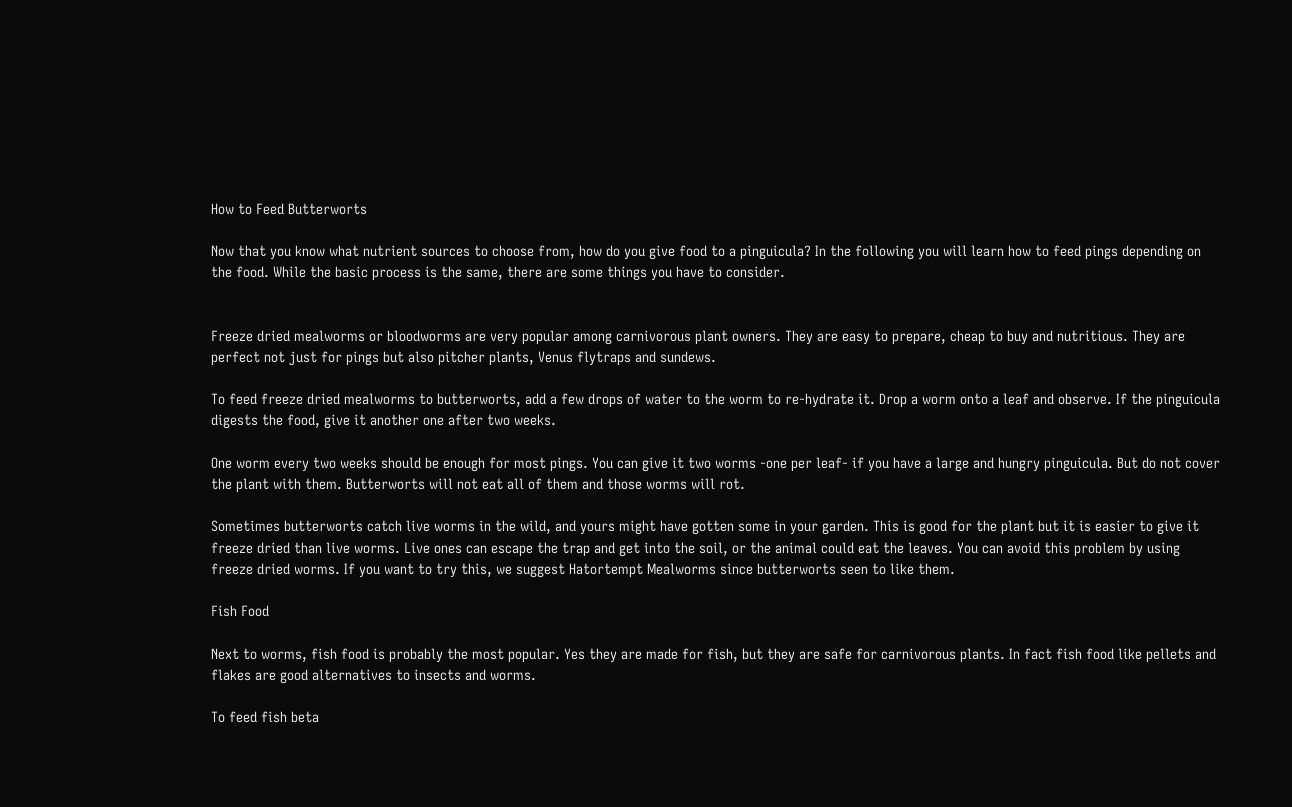How to Feed Butterworts

Now that you know what nutrient sources to choose from, how do you give food to a pinguicula? In the following you will learn how to feed pings depending on the food. While the basic process is the same, there are some things you have to consider.


Freeze dried mealworms or bloodworms are very popular among carnivorous plant owners. They are easy to prepare, cheap to buy and nutritious. They are perfect not just for pings but also pitcher plants, Venus flytraps and sundews.

To feed freeze dried mealworms to butterworts, add a few drops of water to the worm to re-hydrate it. Drop a worm onto a leaf and observe. If the pinguicula digests the food, give it another one after two weeks.

One worm every two weeks should be enough for most pings. You can give it two worms -one per leaf- if you have a large and hungry pinguicula. But do not cover the plant with them. Butterworts will not eat all of them and those worms will rot.

Sometimes butterworts catch live worms in the wild, and yours might have gotten some in your garden. This is good for the plant but it is easier to give it freeze dried than live worms. Live ones can escape the trap and get into the soil, or the animal could eat the leaves. You can avoid this problem by using freeze dried worms. If you want to try this, we suggest Hatortempt Mealworms since butterworts seen to like them.

Fish Food

Next to worms, fish food is probably the most popular. Yes they are made for fish, but they are safe for carnivorous plants. In fact fish food like pellets and flakes are good alternatives to insects and worms.

To feed fish beta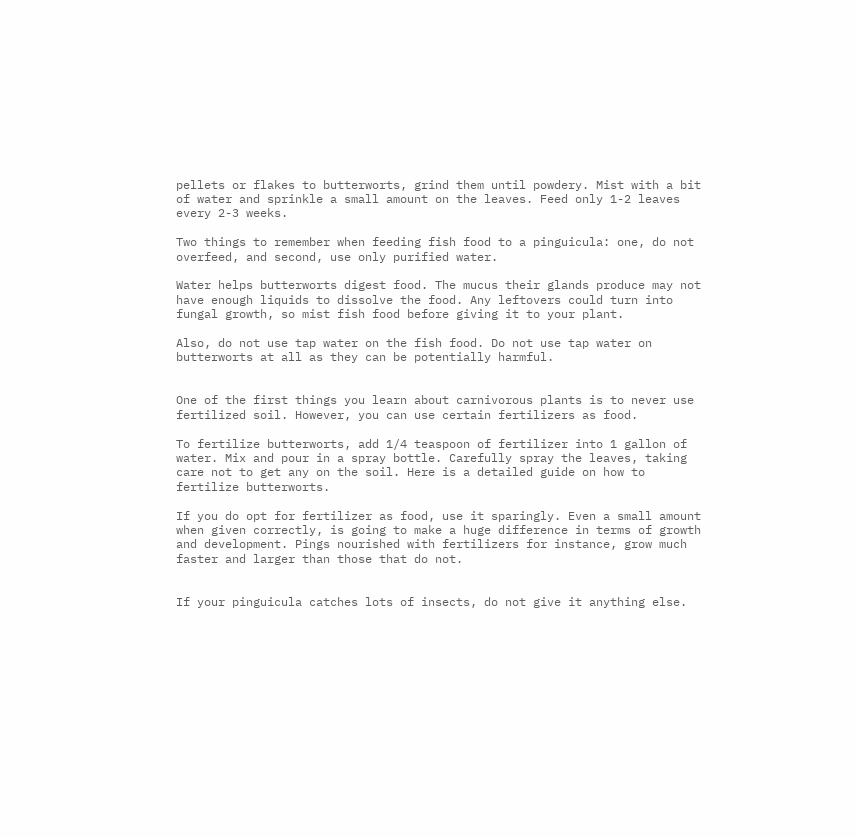pellets or flakes to butterworts, grind them until powdery. Mist with a bit of water and sprinkle a small amount on the leaves. Feed only 1-2 leaves every 2-3 weeks.

Two things to remember when feeding fish food to a pinguicula: one, do not overfeed, and second, use only purified water.

Water helps butterworts digest food. The mucus their glands produce may not have enough liquids to dissolve the food. Any leftovers could turn into fungal growth, so mist fish food before giving it to your plant.

Also, do not use tap water on the fish food. Do not use tap water on butterworts at all as they can be potentially harmful.


One of the first things you learn about carnivorous plants is to never use fertilized soil. However, you can use certain fertilizers as food.

To fertilize butterworts, add 1/4 teaspoon of fertilizer into 1 gallon of water. Mix and pour in a spray bottle. Carefully spray the leaves, taking care not to get any on the soil. Here is a detailed guide on how to fertilize butterworts.

If you do opt for fertilizer as food, use it sparingly. Even a small amount when given correctly, is going to make a huge difference in terms of growth and development. Pings nourished with fertilizers for instance, grow much faster and larger than those that do not.


If your pinguicula catches lots of insects, do not give it anything else.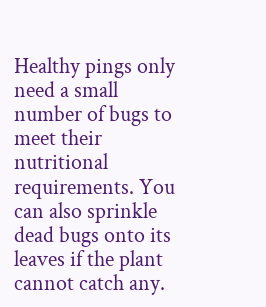Healthy pings only need a small number of bugs to meet their nutritional requirements. You can also sprinkle dead bugs onto its leaves if the plant cannot catch any.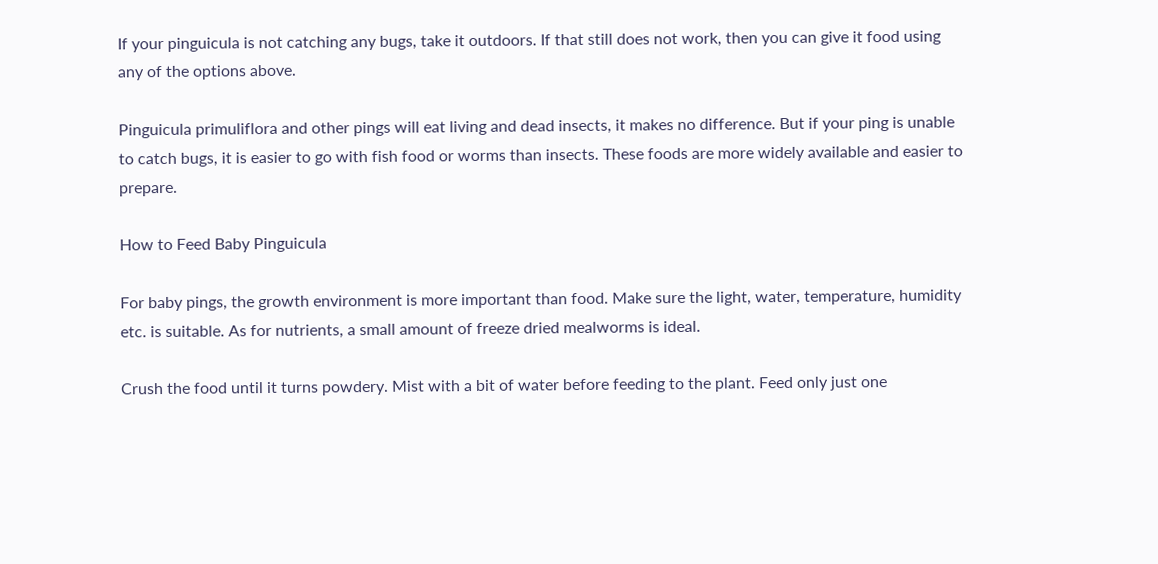If your pinguicula is not catching any bugs, take it outdoors. If that still does not work, then you can give it food using any of the options above.

Pinguicula primuliflora and other pings will eat living and dead insects, it makes no difference. But if your ping is unable to catch bugs, it is easier to go with fish food or worms than insects. These foods are more widely available and easier to prepare.

How to Feed Baby Pinguicula

For baby pings, the growth environment is more important than food. Make sure the light, water, temperature, humidity etc. is suitable. As for nutrients, a small amount of freeze dried mealworms is ideal.

Crush the food until it turns powdery. Mist with a bit of water before feeding to the plant. Feed only just one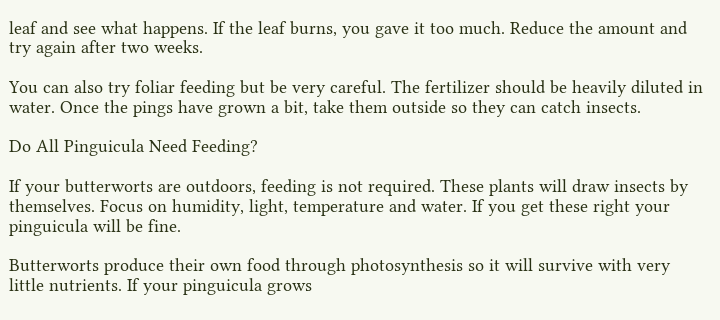leaf and see what happens. If the leaf burns, you gave it too much. Reduce the amount and try again after two weeks.

You can also try foliar feeding but be very careful. The fertilizer should be heavily diluted in water. Once the pings have grown a bit, take them outside so they can catch insects.

Do All Pinguicula Need Feeding?

If your butterworts are outdoors, feeding is not required. These plants will draw insects by themselves. Focus on humidity, light, temperature and water. If you get these right your pinguicula will be fine.

Butterworts produce their own food through photosynthesis so it will survive with very little nutrients. If your pinguicula grows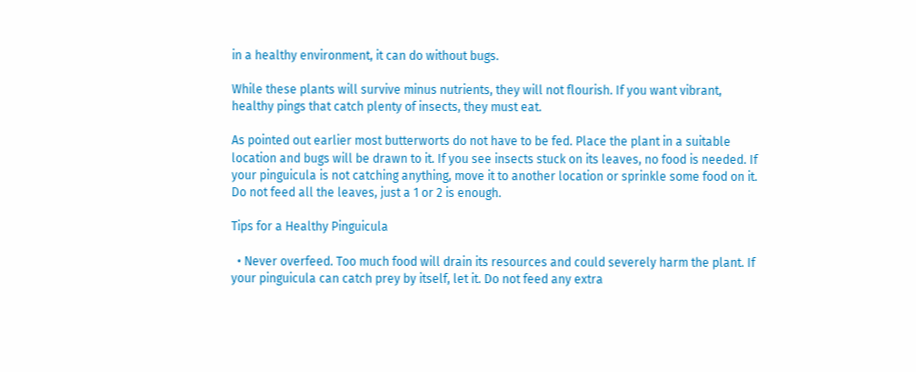in a healthy environment, it can do without bugs.

While these plants will survive minus nutrients, they will not flourish. If you want vibrant, healthy pings that catch plenty of insects, they must eat.

As pointed out earlier most butterworts do not have to be fed. Place the plant in a suitable location and bugs will be drawn to it. If you see insects stuck on its leaves, no food is needed. If your pinguicula is not catching anything, move it to another location or sprinkle some food on it. Do not feed all the leaves, just a 1 or 2 is enough.

Tips for a Healthy Pinguicula

  • Never overfeed. Too much food will drain its resources and could severely harm the plant. If your pinguicula can catch prey by itself, let it. Do not feed any extra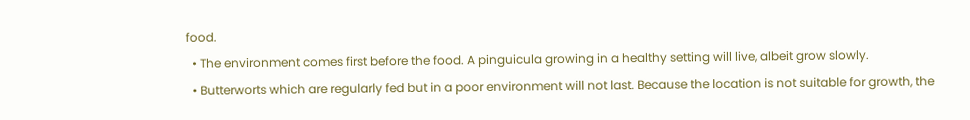food.
  • The environment comes first before the food. A pinguicula growing in a healthy setting will live, albeit grow slowly.
  • Butterworts which are regularly fed but in a poor environment will not last. Because the location is not suitable for growth, the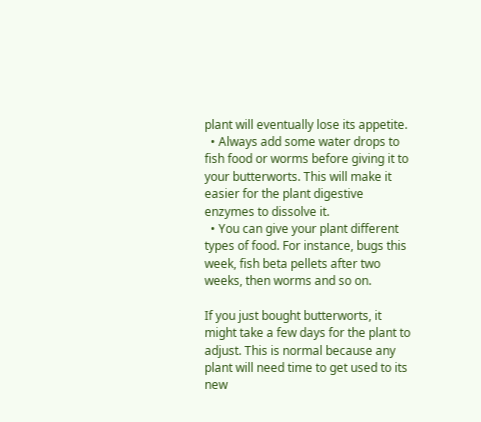plant will eventually lose its appetite.
  • Always add some water drops to fish food or worms before giving it to your butterworts. This will make it easier for the plant digestive enzymes to dissolve it.
  • You can give your plant different types of food. For instance, bugs this week, fish beta pellets after two weeks, then worms and so on.

If you just bought butterworts, it might take a few days for the plant to adjust. This is normal because any plant will need time to get used to its new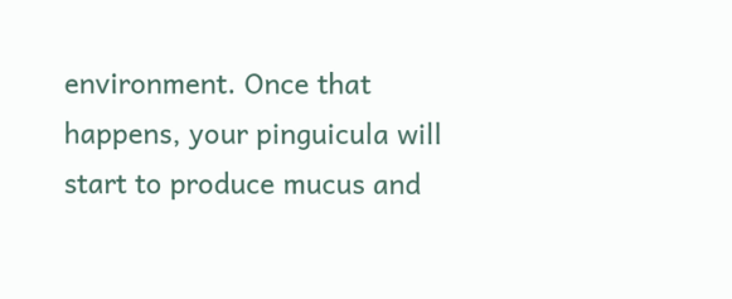environment. Once that happens, your pinguicula will start to produce mucus and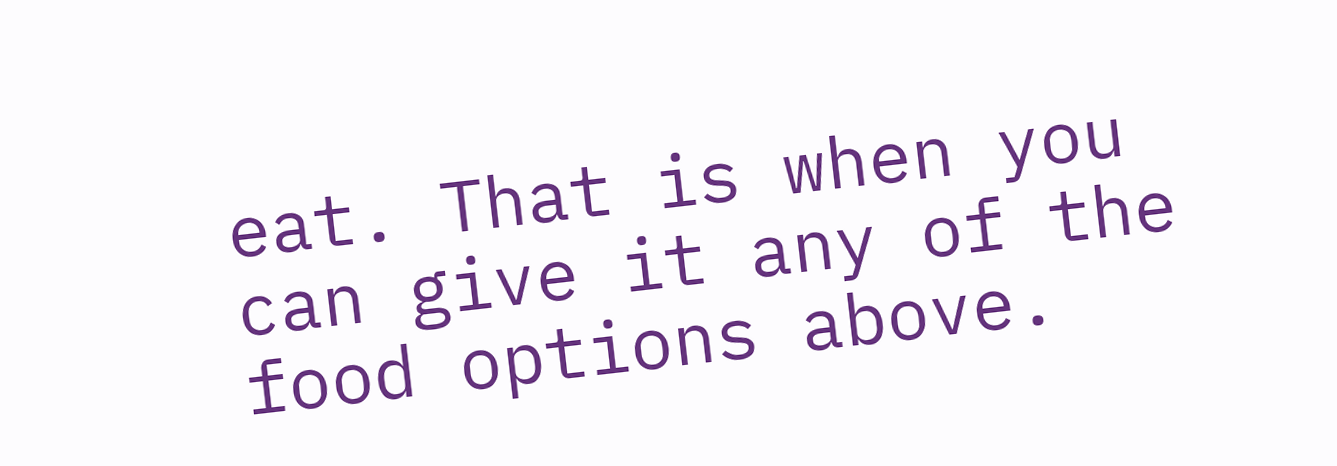eat. That is when you can give it any of the food options above.